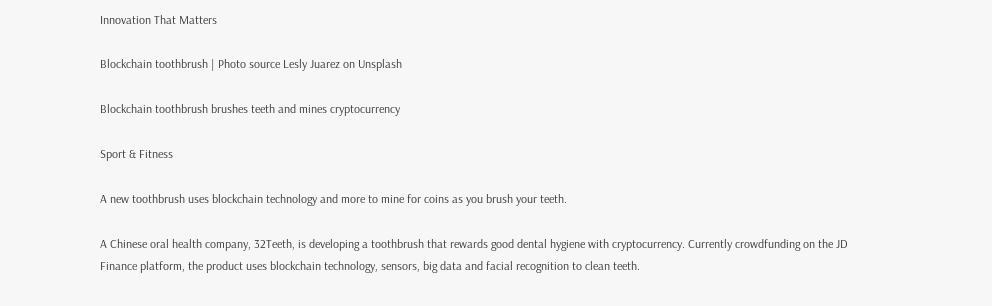Innovation That Matters

Blockchain toothbrush | Photo source Lesly Juarez on Unsplash

Blockchain toothbrush brushes teeth and mines cryptocurrency

Sport & Fitness

A new toothbrush uses blockchain technology and more to mine for coins as you brush your teeth.

A Chinese oral health company, 32Teeth, is developing a toothbrush that rewards good dental hygiene with cryptocurrency. Currently crowdfunding on the JD Finance platform, the product uses blockchain technology, sensors, big data and facial recognition to clean teeth.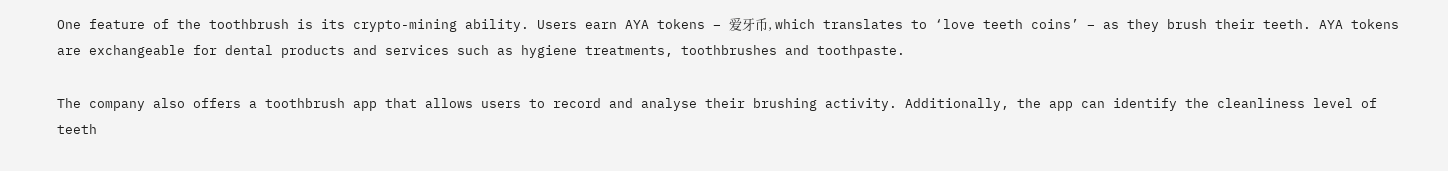One feature of the toothbrush is its crypto-mining ability. Users earn AYA tokens – 爱牙币, which translates to ‘love teeth coins’ – as they brush their teeth. AYA tokens are exchangeable for dental products and services such as hygiene treatments, toothbrushes and toothpaste.

The company also offers a toothbrush app that allows users to record and analyse their brushing activity. Additionally, the app can identify the cleanliness level of teeth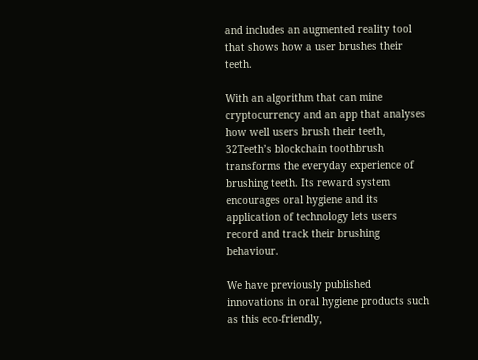and includes an augmented reality tool that shows how a user brushes their teeth.

With an algorithm that can mine cryptocurrency and an app that analyses how well users brush their teeth, 32Teeth’s blockchain toothbrush transforms the everyday experience of brushing teeth. Its reward system encourages oral hygiene and its application of technology lets users record and track their brushing behaviour.

We have previously published innovations in oral hygiene products such as this eco-friendly,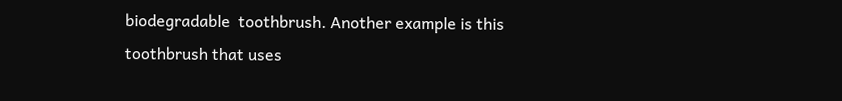biodegradable  toothbrush. Another example is this toothbrush that uses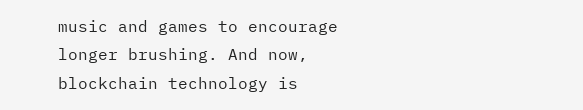music and games to encourage longer brushing. And now, blockchain technology is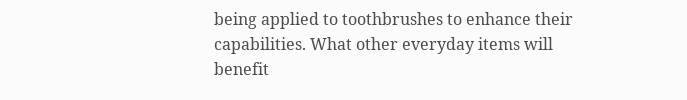being applied to toothbrushes to enhance their capabilities. What other everyday items will benefit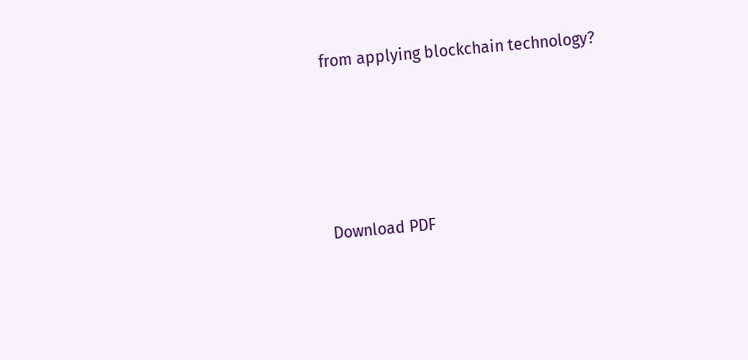from applying blockchain technology?




Download PDF